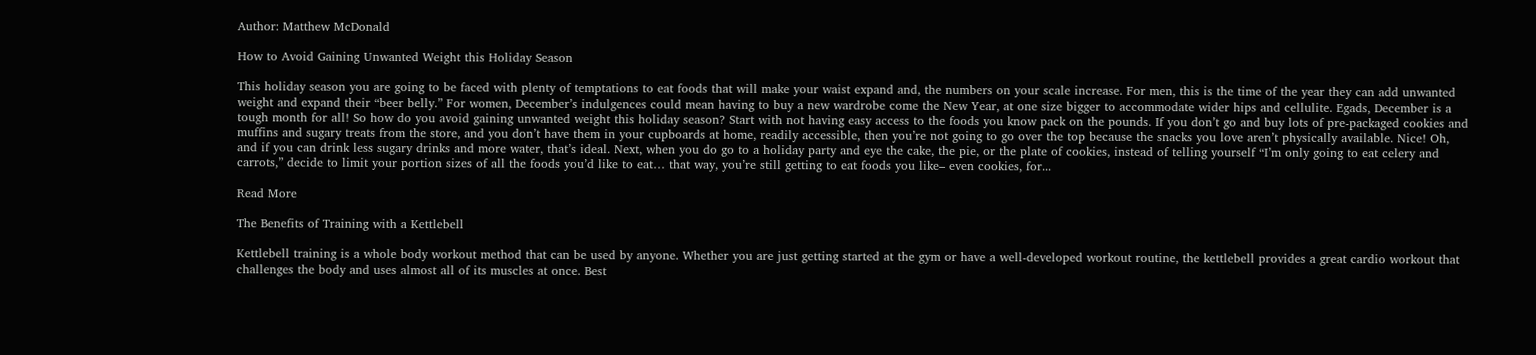Author: Matthew McDonald

How to Avoid Gaining Unwanted Weight this Holiday Season

This holiday season you are going to be faced with plenty of temptations to eat foods that will make your waist expand and, the numbers on your scale increase. For men, this is the time of the year they can add unwanted weight and expand their “beer belly.” For women, December’s indulgences could mean having to buy a new wardrobe come the New Year, at one size bigger to accommodate wider hips and cellulite. Egads, December is a tough month for all! So how do you avoid gaining unwanted weight this holiday season? Start with not having easy access to the foods you know pack on the pounds. If you don’t go and buy lots of pre-packaged cookies and muffins and sugary treats from the store, and you don’t have them in your cupboards at home, readily accessible, then you’re not going to go over the top because the snacks you love aren’t physically available. Nice! Oh, and if you can drink less sugary drinks and more water, that’s ideal. Next, when you do go to a holiday party and eye the cake, the pie, or the plate of cookies, instead of telling yourself “I’m only going to eat celery and carrots,” decide to limit your portion sizes of all the foods you’d like to eat… that way, you’re still getting to eat foods you like– even cookies, for...

Read More

The Benefits of Training with a Kettlebell

Kettlebell training is a whole body workout method that can be used by anyone. Whether you are just getting started at the gym or have a well-developed workout routine, the kettlebell provides a great cardio workout that challenges the body and uses almost all of its muscles at once. Best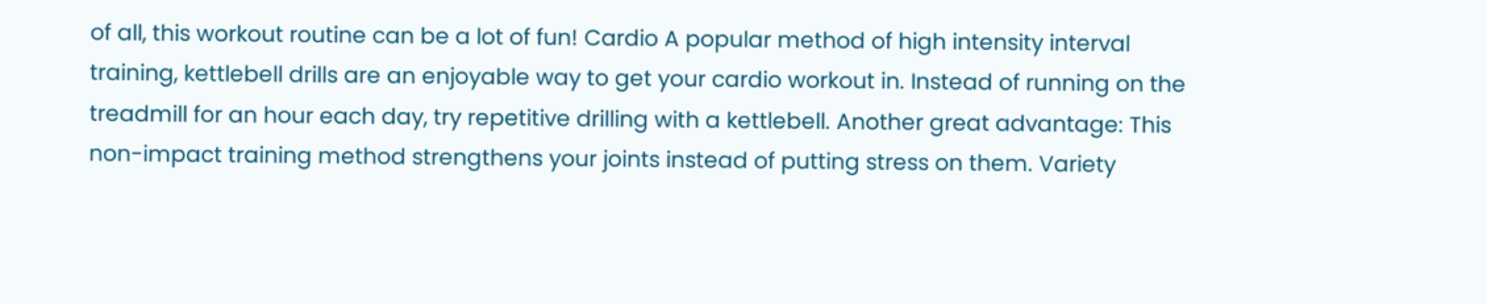of all, this workout routine can be a lot of fun! Cardio A popular method of high intensity interval training, kettlebell drills are an enjoyable way to get your cardio workout in. Instead of running on the treadmill for an hour each day, try repetitive drilling with a kettlebell. Another great advantage: This non-impact training method strengthens your joints instead of putting stress on them. Variety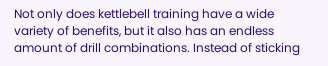Not only does kettlebell training have a wide variety of benefits, but it also has an endless amount of drill combinations. Instead of sticking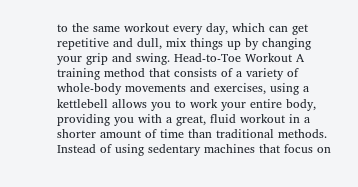to the same workout every day, which can get repetitive and dull, mix things up by changing your grip and swing. Head-to-Toe Workout A training method that consists of a variety of whole-body movements and exercises, using a kettlebell allows you to work your entire body, providing you with a great, fluid workout in a shorter amount of time than traditional methods. Instead of using sedentary machines that focus on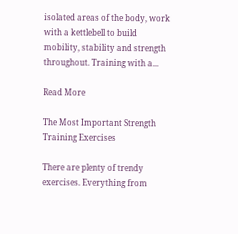isolated areas of the body, work with a kettlebell to build mobility, stability and strength throughout. Training with a...

Read More

The Most Important Strength Training Exercises

There are plenty of trendy exercises. Everything from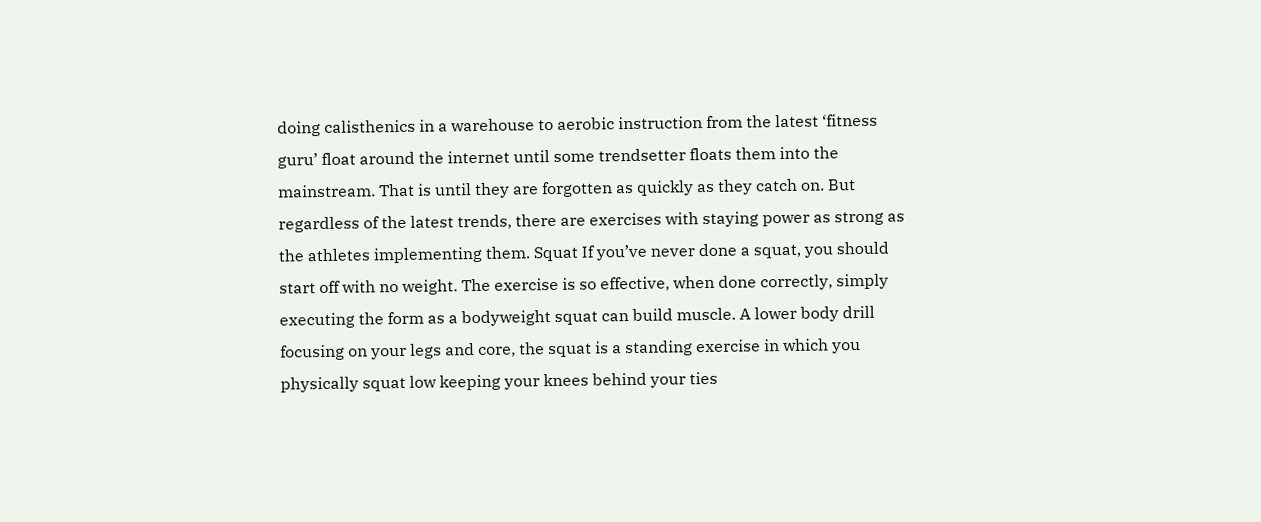doing calisthenics in a warehouse to aerobic instruction from the latest ‘fitness guru’ float around the internet until some trendsetter floats them into the mainstream. That is until they are forgotten as quickly as they catch on. But regardless of the latest trends, there are exercises with staying power as strong as the athletes implementing them. Squat If you’ve never done a squat, you should start off with no weight. The exercise is so effective, when done correctly, simply executing the form as a bodyweight squat can build muscle. A lower body drill focusing on your legs and core, the squat is a standing exercise in which you physically squat low keeping your knees behind your ties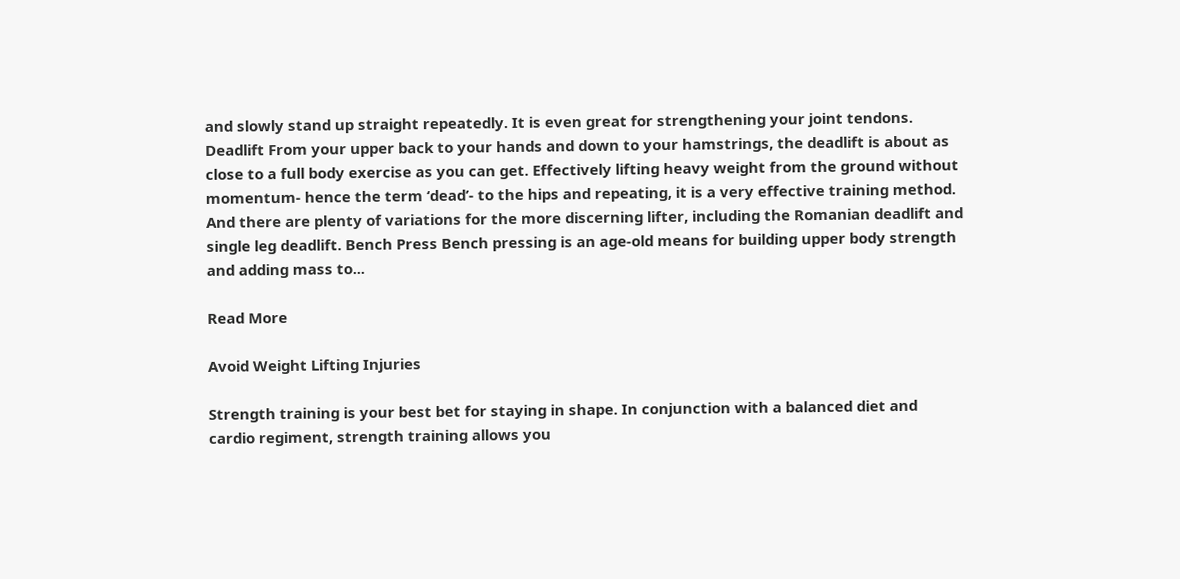and slowly stand up straight repeatedly. It is even great for strengthening your joint tendons. Deadlift From your upper back to your hands and down to your hamstrings, the deadlift is about as close to a full body exercise as you can get. Effectively lifting heavy weight from the ground without momentum- hence the term ‘dead’- to the hips and repeating, it is a very effective training method. And there are plenty of variations for the more discerning lifter, including the Romanian deadlift and single leg deadlift. Bench Press Bench pressing is an age-old means for building upper body strength and adding mass to...

Read More

Avoid Weight Lifting Injuries

Strength training is your best bet for staying in shape. In conjunction with a balanced diet and cardio regiment, strength training allows you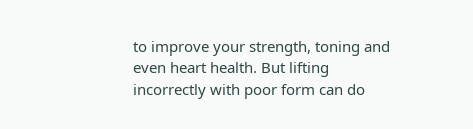to improve your strength, toning and even heart health. But lifting incorrectly with poor form can do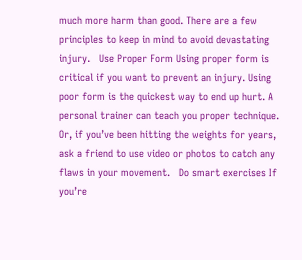much more harm than good. There are a few principles to keep in mind to avoid devastating injury.   Use Proper Form Using proper form is critical if you want to prevent an injury. Using poor form is the quickest way to end up hurt. A personal trainer can teach you proper technique. Or, if you’ve been hitting the weights for years, ask a friend to use video or photos to catch any flaws in your movement.   Do smart exercises If you’re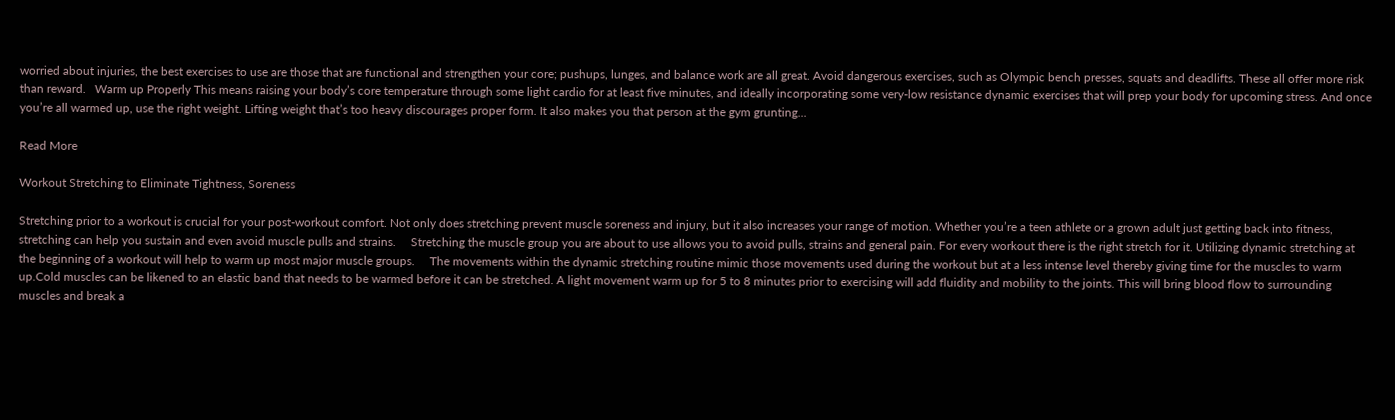worried about injuries, the best exercises to use are those that are functional and strengthen your core; pushups, lunges, and balance work are all great. Avoid dangerous exercises, such as Olympic bench presses, squats and deadlifts. These all offer more risk than reward.   Warm up Properly This means raising your body’s core temperature through some light cardio for at least five minutes, and ideally incorporating some very-low resistance dynamic exercises that will prep your body for upcoming stress. And once you’re all warmed up, use the right weight. Lifting weight that’s too heavy discourages proper form. It also makes you that person at the gym grunting...

Read More

Workout Stretching to Eliminate Tightness, Soreness

Stretching prior to a workout is crucial for your post-workout comfort. Not only does stretching prevent muscle soreness and injury, but it also increases your range of motion. Whether you’re a teen athlete or a grown adult just getting back into fitness, stretching can help you sustain and even avoid muscle pulls and strains.     Stretching the muscle group you are about to use allows you to avoid pulls, strains and general pain. For every workout there is the right stretch for it. Utilizing dynamic stretching at the beginning of a workout will help to warm up most major muscle groups.     The movements within the dynamic stretching routine mimic those movements used during the workout but at a less intense level thereby giving time for the muscles to warm up.Cold muscles can be likened to an elastic band that needs to be warmed before it can be stretched. A light movement warm up for 5 to 8 minutes prior to exercising will add fluidity and mobility to the joints. This will bring blood flow to surrounding muscles and break a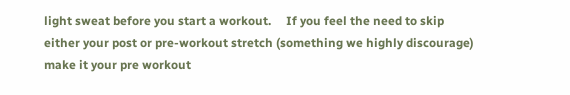light sweat before you start a workout.     If you feel the need to skip either your post or pre-workout stretch (something we highly discourage) make it your pre workout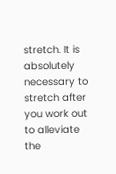stretch. It is absolutely necessary to stretch after you work out to alleviate the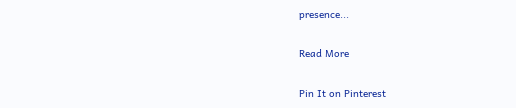presence...

Read More

Pin It on Pinterest